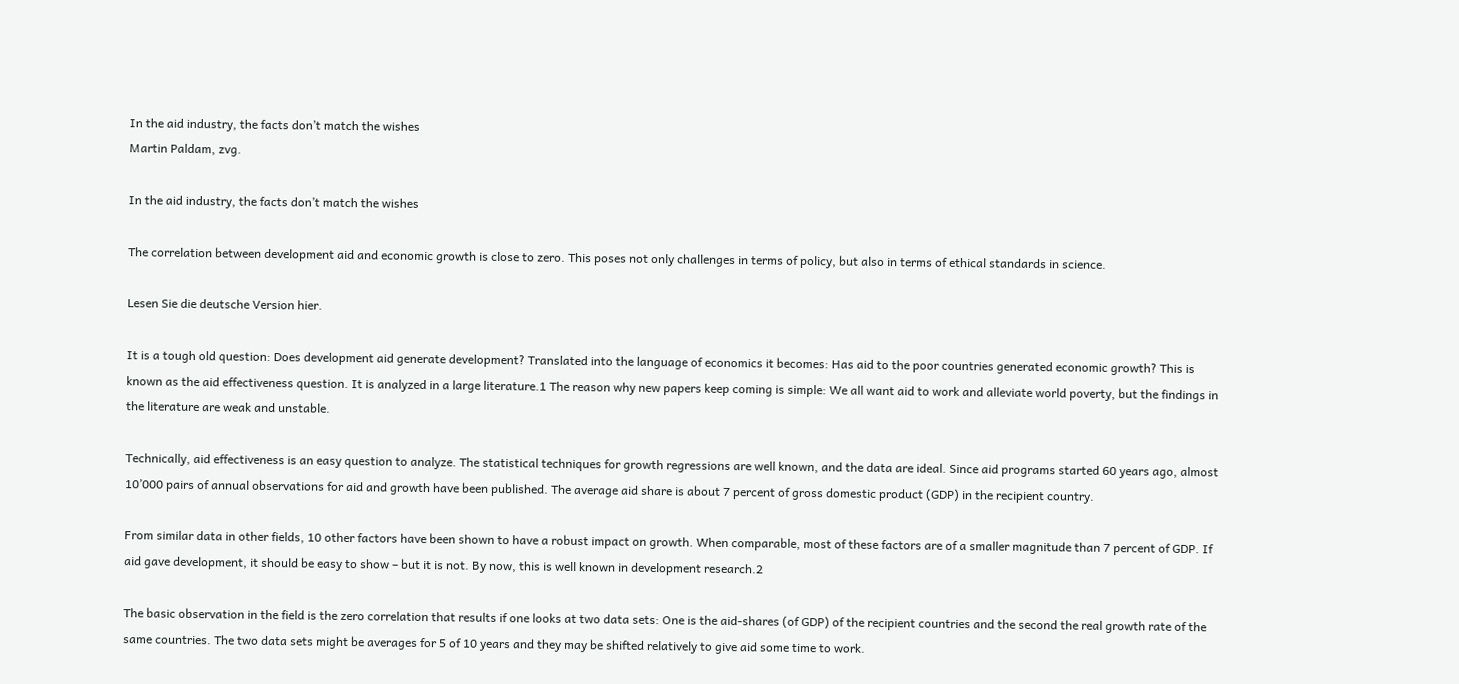In the aid industry, the facts don’t match the wishes
Martin Paldam, zvg.

In the aid industry, the facts don’t match the wishes

The correlation between development aid and economic growth is close to zero. This poses not only challenges in terms of policy, but also in terms of ethical standards in science.

Lesen Sie die deutsche Version hier.

It is a tough old question: Does development aid generate development? Translated into the language of economics it becomes: Has aid to the poor countries generated economic growth? This is known as the aid effectiveness question. It is analyzed in a large literature.1 The reason why new papers keep coming is simple: We all want aid to work and alleviate world poverty, but the findings in the literature are weak and unstable.

Technically, aid effectiveness is an easy question to analyze. The statistical techniques for growth regressions are well known, and the data are ideal. Since aid programs started 60 years ago, almost 10’000 pairs of annual observations for aid and growth have been published. The average aid share is about 7 percent of gross domestic product (GDP) in the recipient country.

From similar data in other fields, 10 other factors have been shown to have a robust impact on growth. When comparable, most of these factors are of a smaller magnitude than 7 percent of GDP. If aid gave development, it should be easy to show – but it is not. By now, this is well known in development research.2

The basic observation in the field is the zero correlation that results if one looks at two data sets: One is the aid-shares (of GDP) of the recipient countries and the second the real growth rate of the same countries. The two data sets might be averages for 5 of 10 years and they may be shifted relatively to give aid some time to work.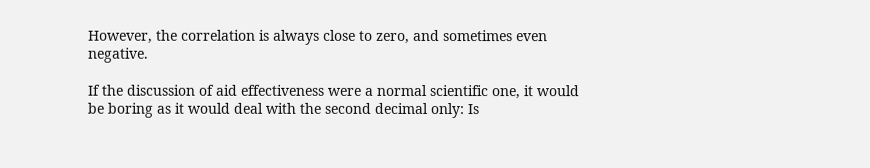However, the correlation is always close to zero, and sometimes even negative.

If the discussion of aid effectiveness were a normal scientific one, it would be boring as it would deal with the second decimal only: Is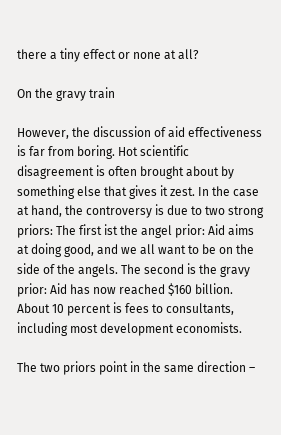there a tiny effect or none at all?

On the gravy train

However, the discussion of aid effectiveness is far from boring. Hot scientific disagreement is often brought about by something else that gives it zest. In the case at hand, the controversy is due to two strong priors: The first ist the angel prior: Aid aims at doing good, and we all want to be on the side of the angels. The second is the gravy prior: Aid has now reached $160 billion. About 10 percent is fees to consultants, including most development economists.

The two priors point in the same direction –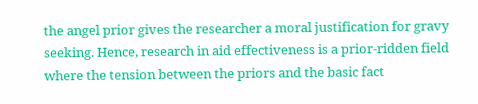the angel prior gives the researcher a moral justification for gravy seeking. Hence, research in aid effectiveness is a prior-ridden field where the tension between the priors and the basic fact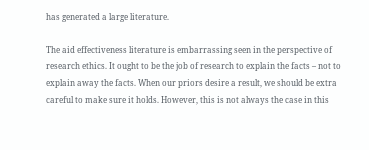has generated a large literature.

The aid effectiveness literature is embarrassing seen in the perspective of research ethics. It ought to be the job of research to explain the facts – not to explain away the facts. When our priors desire a result, we should be extra careful to make sure it holds. However, this is not always the case in this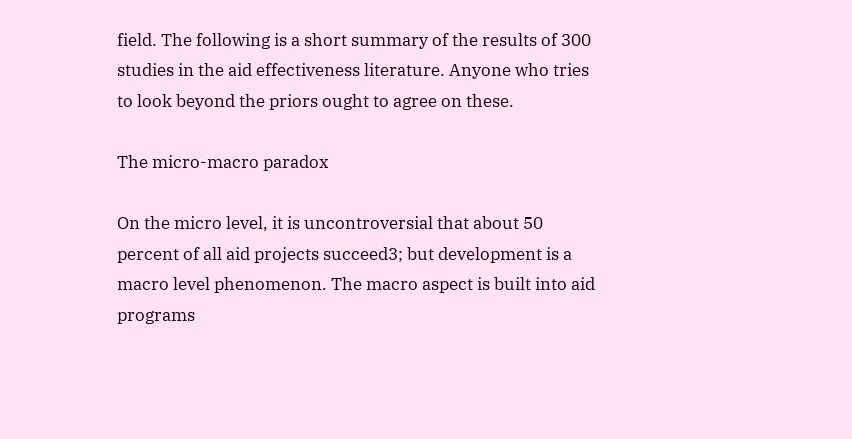field. The following is a short summary of the results of 300 studies in the aid effectiveness literature. Anyone who tries to look beyond the priors ought to agree on these.

The micro-macro paradox

On the micro level, it is uncontroversial that about 50 percent of all aid projects succeed3; but development is a macro level phenomenon. The macro aspect is built into aid programs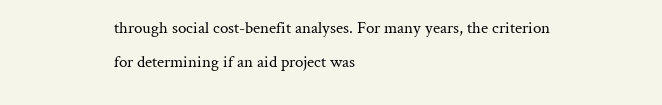through social cost-benefit analyses. For many years, the criterion for determining if an aid project was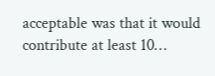acceptable was that it would contribute at least 10…